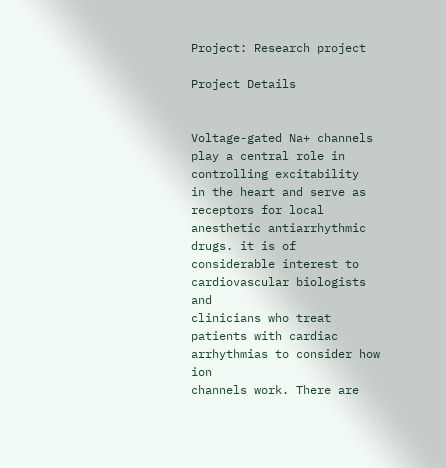Project: Research project

Project Details


Voltage-gated Na+ channels play a central role in controlling excitability
in the heart and serve as receptors for local anesthetic antiarrhythmic
drugs. it is of considerable interest to cardiovascular biologists and
clinicians who treat patients with cardiac arrhythmias to consider how ion
channels work. There are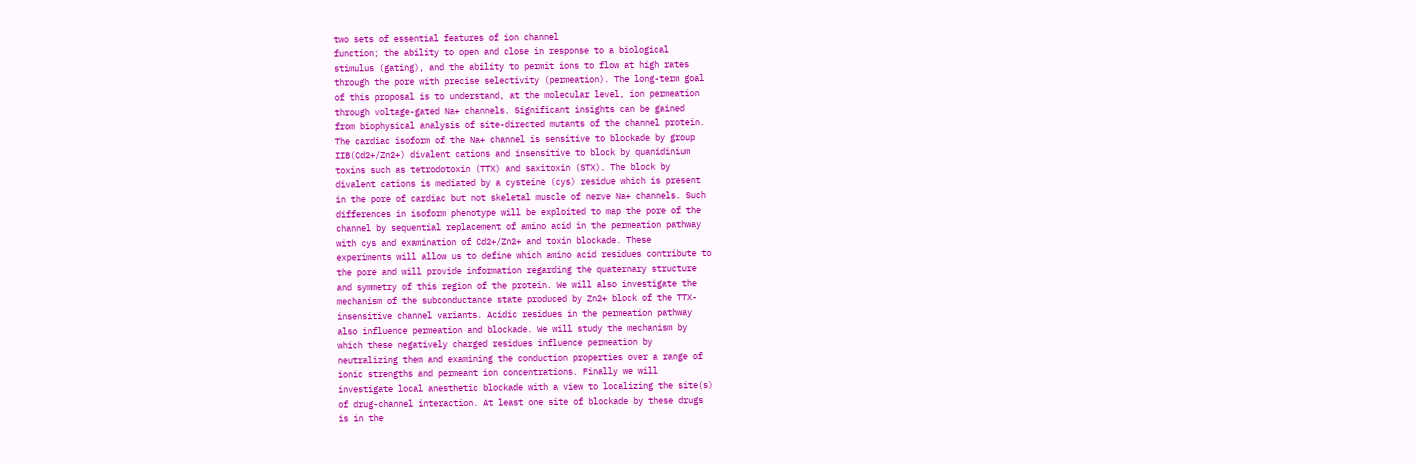two sets of essential features of ion channel
function; the ability to open and close in response to a biological
stimulus (gating), and the ability to permit ions to flow at high rates
through the pore with precise selectivity (permeation). The long-term goal
of this proposal is to understand, at the molecular level, ion permeation
through voltage-gated Na+ channels. Significant insights can be gained
from biophysical analysis of site-directed mutants of the channel protein.
The cardiac isoform of the Na+ channel is sensitive to blockade by group
IIB(Cd2+/Zn2+) divalent cations and insensitive to block by quanidinium
toxins such as tetrodotoxin (TTX) and saxitoxin (STX). The block by
divalent cations is mediated by a cysteine (cys) residue which is present
in the pore of cardiac but not skeletal muscle of nerve Na+ channels. Such
differences in isoform phenotype will be exploited to map the pore of the
channel by sequential replacement of amino acid in the permeation pathway
with cys and examination of Cd2+/Zn2+ and toxin blockade. These
experiments will allow us to define which amino acid residues contribute to
the pore and will provide information regarding the quaternary structure
and symmetry of this region of the protein. We will also investigate the
mechanism of the subconductance state produced by Zn2+ block of the TTX-
insensitive channel variants. Acidic residues in the permeation pathway
also influence permeation and blockade. We will study the mechanism by
which these negatively charged residues influence permeation by
neutralizing them and examining the conduction properties over a range of
ionic strengths and permeant ion concentrations. Finally we will
investigate local anesthetic blockade with a view to localizing the site(s)
of drug-channel interaction. At least one site of blockade by these drugs
is in the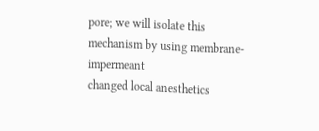pore; we will isolate this mechanism by using membrane-impermeant
changed local anesthetics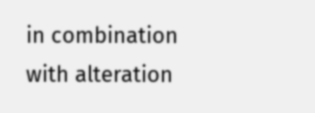in combination with alteration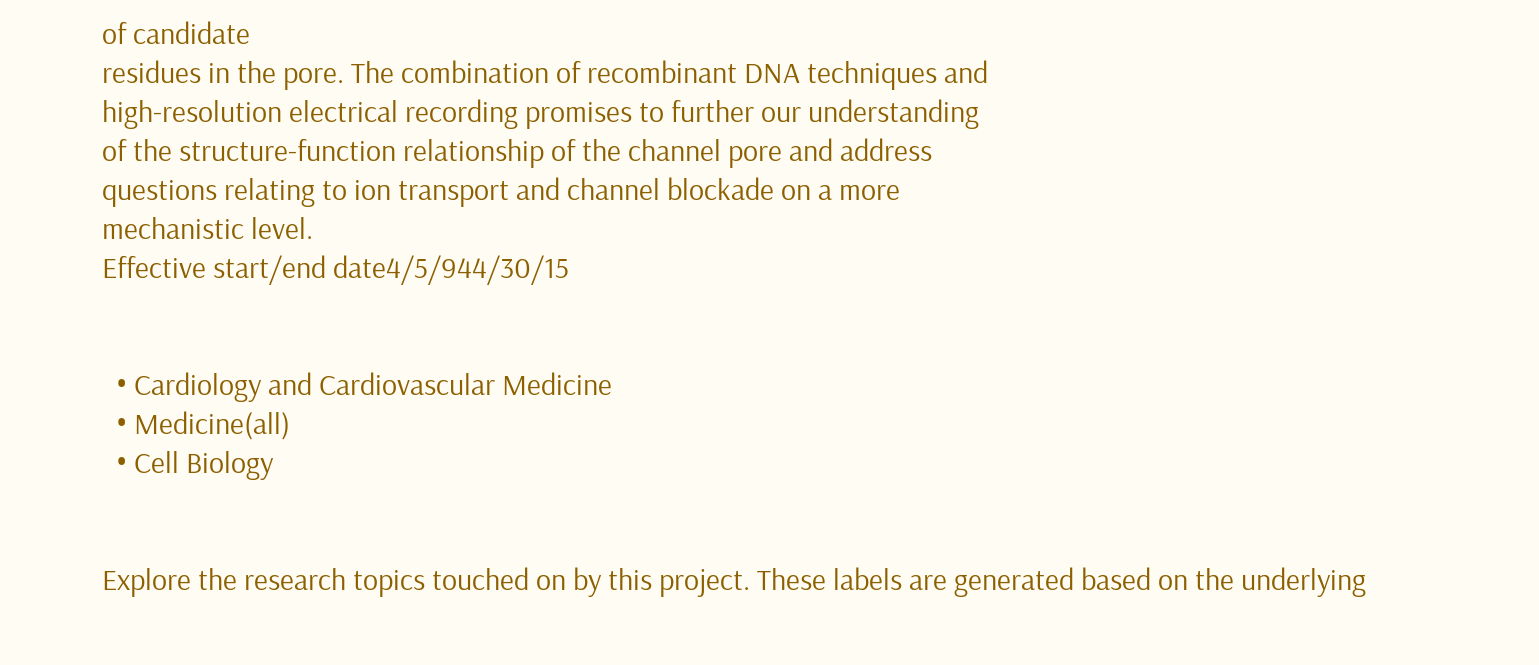of candidate
residues in the pore. The combination of recombinant DNA techniques and
high-resolution electrical recording promises to further our understanding
of the structure-function relationship of the channel pore and address
questions relating to ion transport and channel blockade on a more
mechanistic level.
Effective start/end date4/5/944/30/15


  • Cardiology and Cardiovascular Medicine
  • Medicine(all)
  • Cell Biology


Explore the research topics touched on by this project. These labels are generated based on the underlying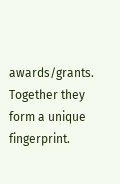awards/grants. Together they form a unique fingerprint.